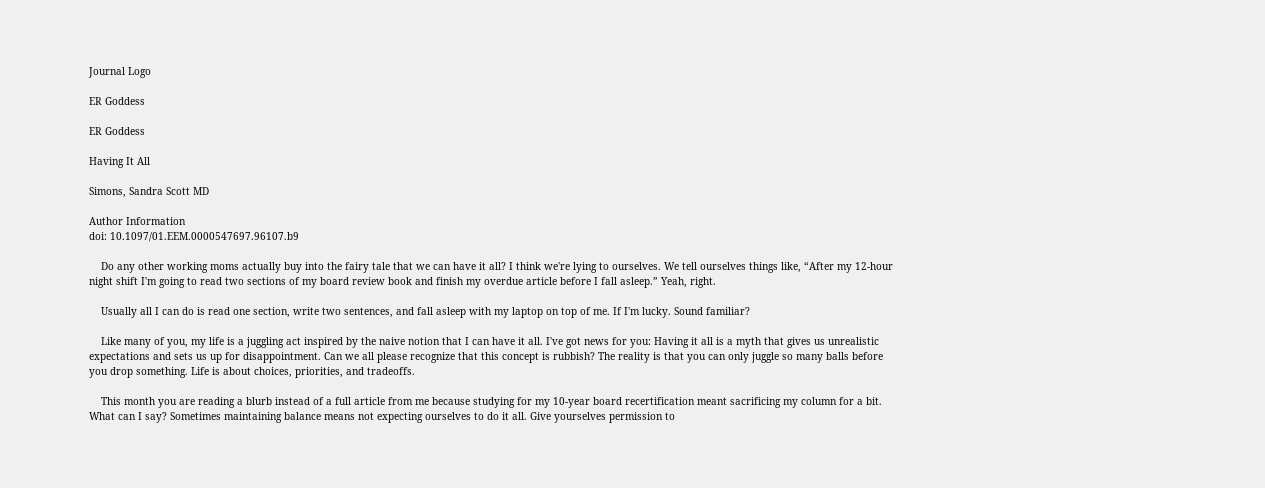Journal Logo

ER Goddess

ER Goddess

Having It All

Simons, Sandra Scott MD

Author Information
doi: 10.1097/01.EEM.0000547697.96107.b9

    Do any other working moms actually buy into the fairy tale that we can have it all? I think we're lying to ourselves. We tell ourselves things like, “After my 12-hour night shift I'm going to read two sections of my board review book and finish my overdue article before I fall asleep.” Yeah, right.

    Usually all I can do is read one section, write two sentences, and fall asleep with my laptop on top of me. If I'm lucky. Sound familiar?

    Like many of you, my life is a juggling act inspired by the naive notion that I can have it all. I've got news for you: Having it all is a myth that gives us unrealistic expectations and sets us up for disappointment. Can we all please recognize that this concept is rubbish? The reality is that you can only juggle so many balls before you drop something. Life is about choices, priorities, and tradeoffs.

    This month you are reading a blurb instead of a full article from me because studying for my 10-year board recertification meant sacrificing my column for a bit. What can I say? Sometimes maintaining balance means not expecting ourselves to do it all. Give yourselves permission to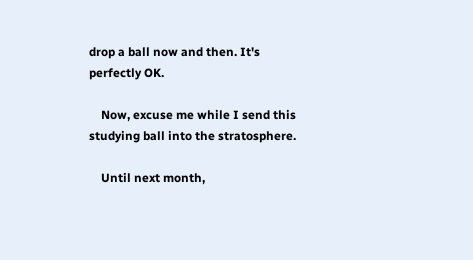drop a ball now and then. It's perfectly OK.

    Now, excuse me while I send this studying ball into the stratosphere.

    Until next month,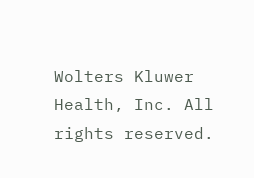Wolters Kluwer Health, Inc. All rights reserved.